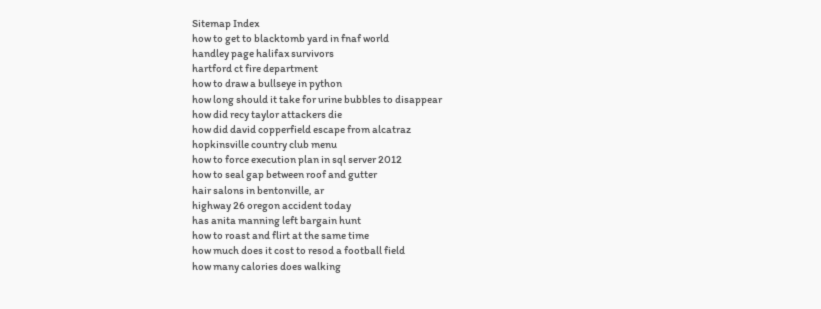Sitemap Index
how to get to blacktomb yard in fnaf world
handley page halifax survivors
hartford ct fire department
how to draw a bullseye in python
how long should it take for urine bubbles to disappear
how did recy taylor attackers die
how did david copperfield escape from alcatraz
hopkinsville country club menu
how to force execution plan in sql server 2012
how to seal gap between roof and gutter
hair salons in bentonville, ar
highway 26 oregon accident today
has anita manning left bargain hunt
how to roast and flirt at the same time
how much does it cost to resod a football field
how many calories does walking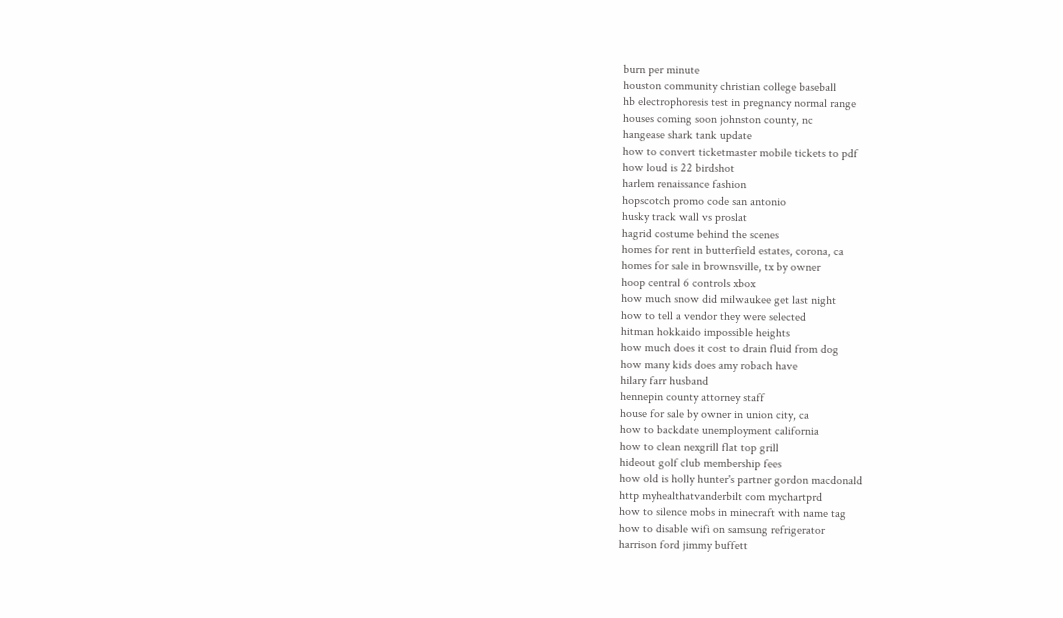burn per minute
houston community christian college baseball
hb electrophoresis test in pregnancy normal range
houses coming soon johnston county, nc
hangease shark tank update
how to convert ticketmaster mobile tickets to pdf
how loud is 22 birdshot
harlem renaissance fashion
hopscotch promo code san antonio
husky track wall vs proslat
hagrid costume behind the scenes
homes for rent in butterfield estates, corona, ca
homes for sale in brownsville, tx by owner
hoop central 6 controls xbox
how much snow did milwaukee get last night
how to tell a vendor they were selected
hitman hokkaido impossible heights
how much does it cost to drain fluid from dog
how many kids does amy robach have
hilary farr husband
hennepin county attorney staff
house for sale by owner in union city, ca
how to backdate unemployment california
how to clean nexgrill flat top grill
hideout golf club membership fees
how old is holly hunter's partner gordon macdonald
http myhealthatvanderbilt com mychartprd
how to silence mobs in minecraft with name tag
how to disable wifi on samsung refrigerator
harrison ford jimmy buffett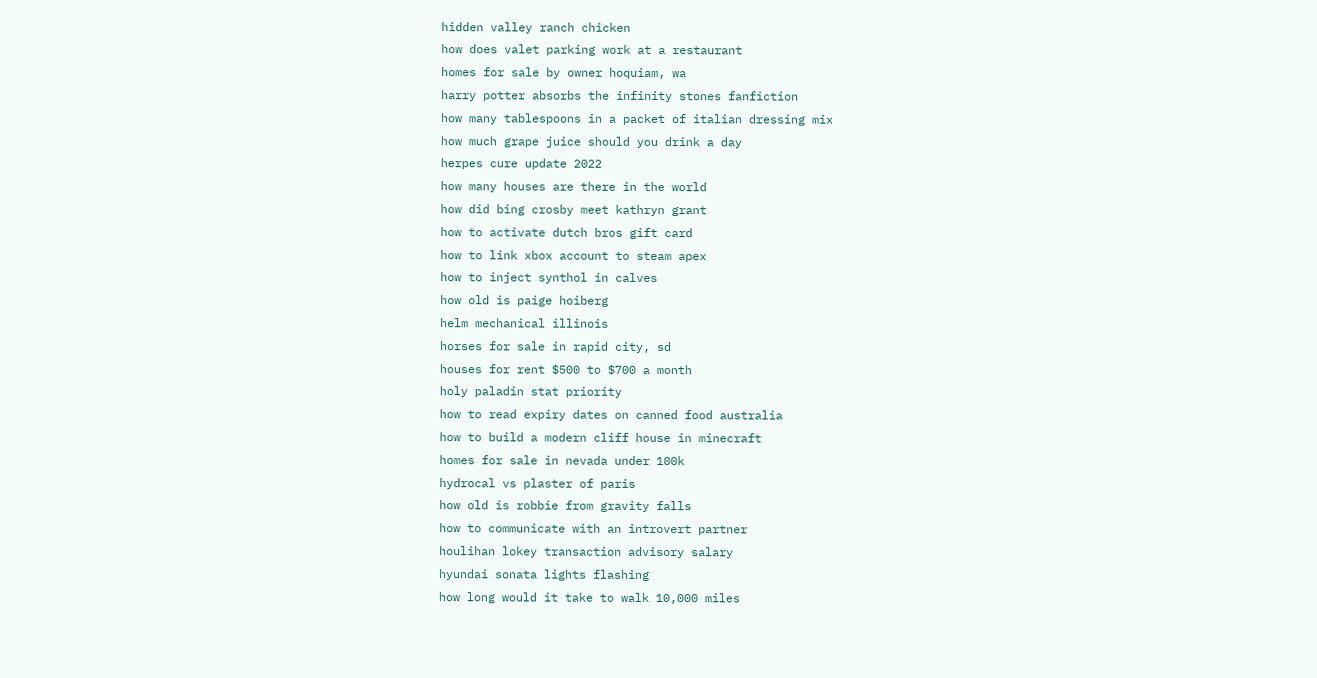hidden valley ranch chicken
how does valet parking work at a restaurant
homes for sale by owner hoquiam, wa
harry potter absorbs the infinity stones fanfiction
how many tablespoons in a packet of italian dressing mix
how much grape juice should you drink a day
herpes cure update 2022
how many houses are there in the world
how did bing crosby meet kathryn grant
how to activate dutch bros gift card
how to link xbox account to steam apex
how to inject synthol in calves
how old is paige hoiberg
helm mechanical illinois
horses for sale in rapid city, sd
houses for rent $500 to $700 a month
holy paladin stat priority
how to read expiry dates on canned food australia
how to build a modern cliff house in minecraft
homes for sale in nevada under 100k
hydrocal vs plaster of paris
how old is robbie from gravity falls
how to communicate with an introvert partner
houlihan lokey transaction advisory salary
hyundai sonata lights flashing
how long would it take to walk 10,000 miles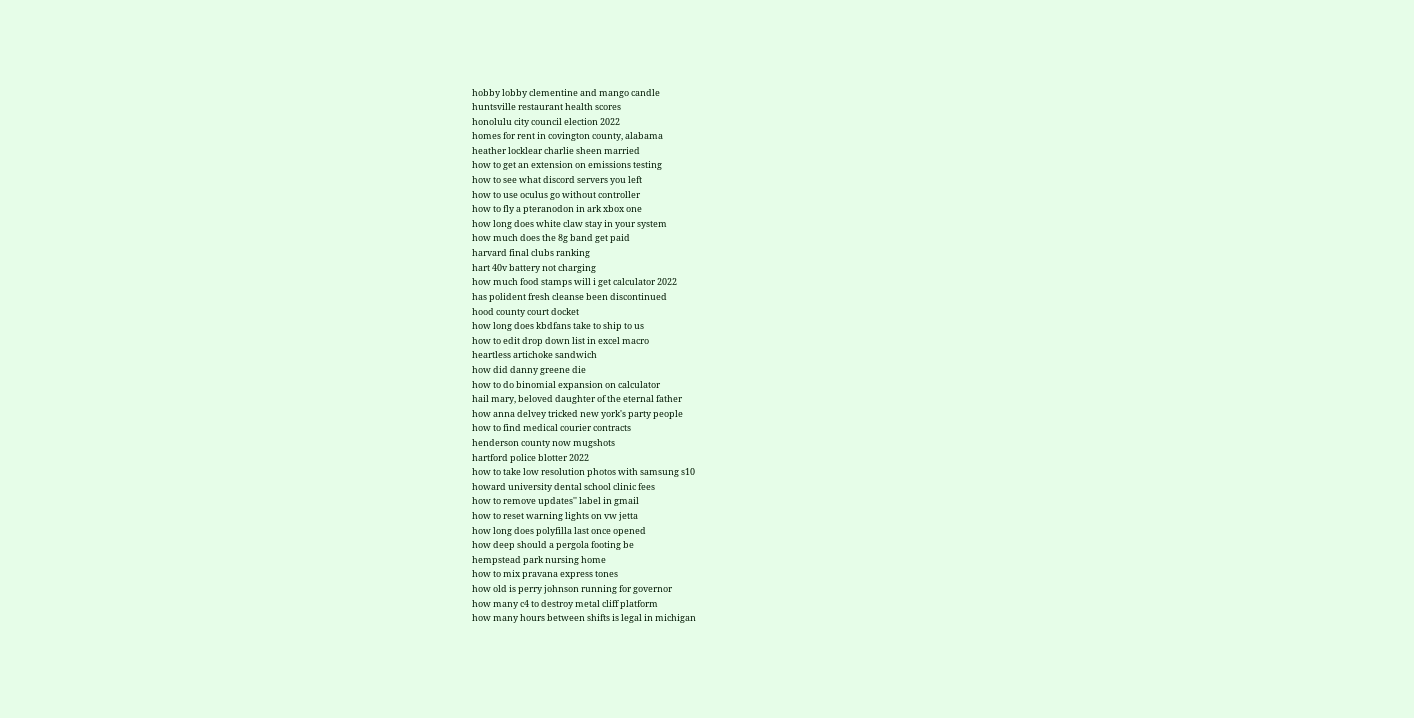hobby lobby clementine and mango candle
huntsville restaurant health scores
honolulu city council election 2022
homes for rent in covington county, alabama
heather locklear charlie sheen married
how to get an extension on emissions testing
how to see what discord servers you left
how to use oculus go without controller
how to fly a pteranodon in ark xbox one
how long does white claw stay in your system
how much does the 8g band get paid
harvard final clubs ranking
hart 40v battery not charging
how much food stamps will i get calculator 2022
has polident fresh cleanse been discontinued
hood county court docket
how long does kbdfans take to ship to us
how to edit drop down list in excel macro
heartless artichoke sandwich
how did danny greene die
how to do binomial expansion on calculator
hail mary, beloved daughter of the eternal father
how anna delvey tricked new york's party people
how to find medical courier contracts
henderson county now mugshots
hartford police blotter 2022
how to take low resolution photos with samsung s10
howard university dental school clinic fees
how to remove updates'' label in gmail
how to reset warning lights on vw jetta
how long does polyfilla last once opened
how deep should a pergola footing be
hempstead park nursing home
how to mix pravana express tones
how old is perry johnson running for governor
how many c4 to destroy metal cliff platform
how many hours between shifts is legal in michigan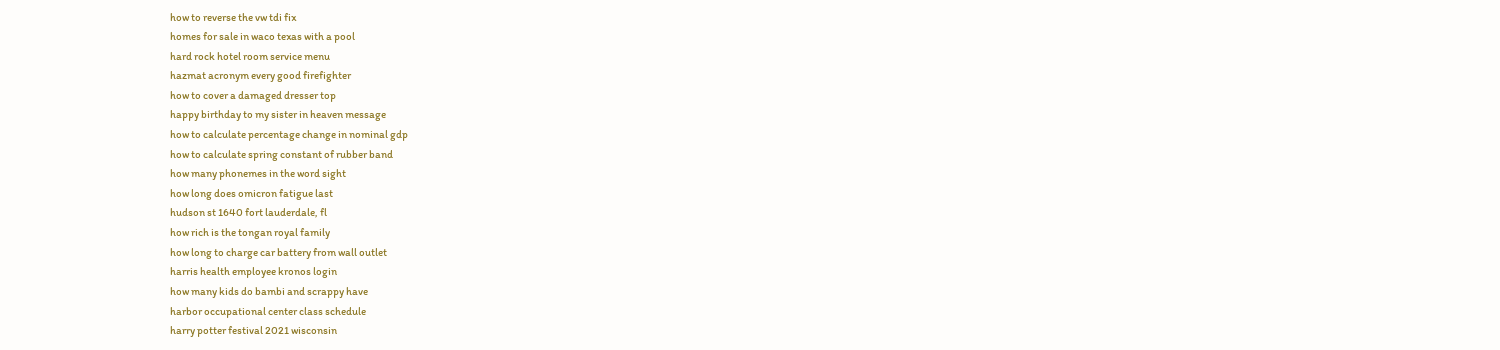how to reverse the vw tdi fix
homes for sale in waco texas with a pool
hard rock hotel room service menu
hazmat acronym every good firefighter
how to cover a damaged dresser top
happy birthday to my sister in heaven message
how to calculate percentage change in nominal gdp
how to calculate spring constant of rubber band
how many phonemes in the word sight
how long does omicron fatigue last
hudson st 1640 fort lauderdale, fl
how rich is the tongan royal family
how long to charge car battery from wall outlet
harris health employee kronos login
how many kids do bambi and scrappy have
harbor occupational center class schedule
harry potter festival 2021 wisconsin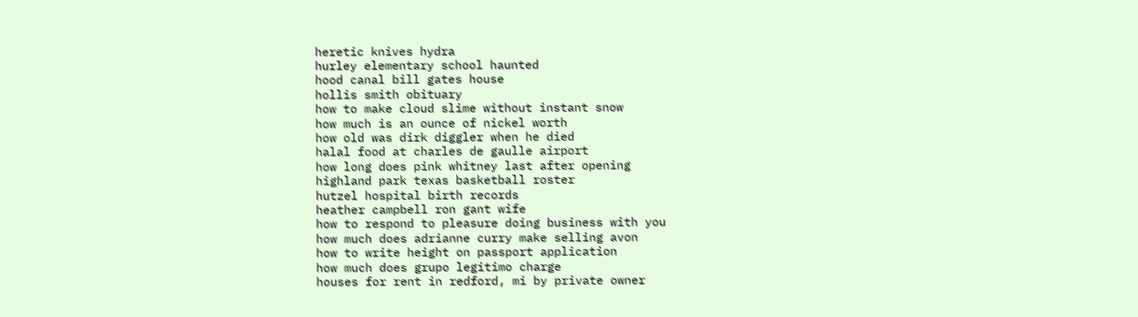heretic knives hydra
hurley elementary school haunted
hood canal bill gates house
hollis smith obituary
how to make cloud slime without instant snow
how much is an ounce of nickel worth
how old was dirk diggler when he died
halal food at charles de gaulle airport
how long does pink whitney last after opening
highland park texas basketball roster
hutzel hospital birth records
heather campbell ron gant wife
how to respond to pleasure doing business with you
how much does adrianne curry make selling avon
how to write height on passport application
how much does grupo legitimo charge
houses for rent in redford, mi by private owner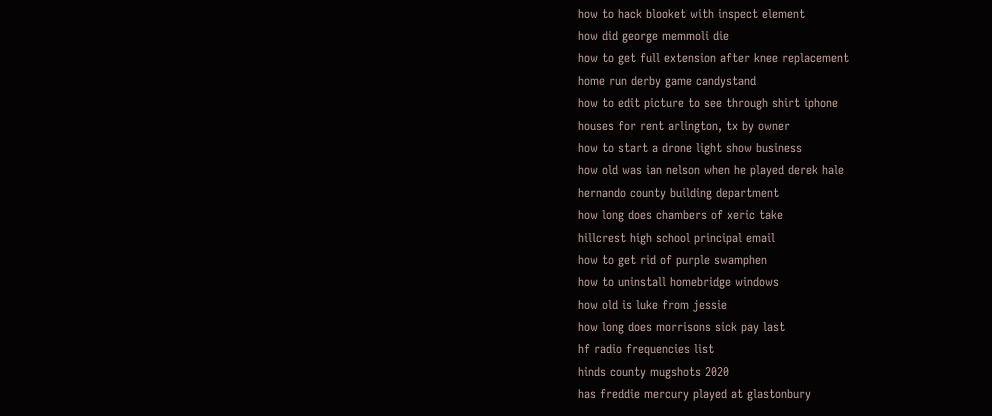how to hack blooket with inspect element
how did george memmoli die
how to get full extension after knee replacement
home run derby game candystand
how to edit picture to see through shirt iphone
houses for rent arlington, tx by owner
how to start a drone light show business
how old was ian nelson when he played derek hale
hernando county building department
how long does chambers of xeric take
hillcrest high school principal email
how to get rid of purple swamphen
how to uninstall homebridge windows
how old is luke from jessie
how long does morrisons sick pay last
hf radio frequencies list
hinds county mugshots 2020
has freddie mercury played at glastonbury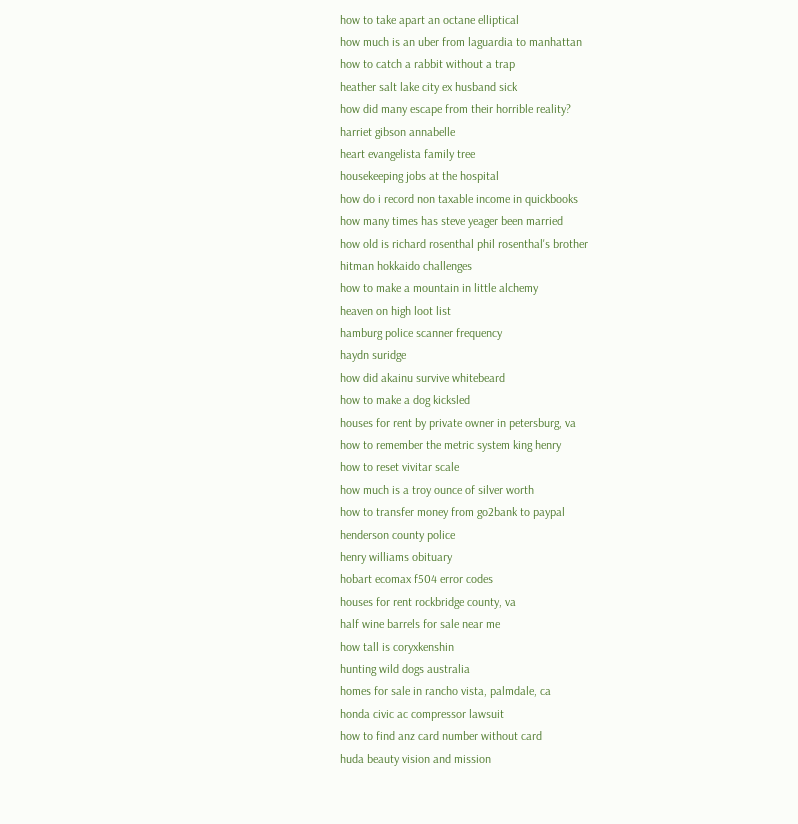how to take apart an octane elliptical
how much is an uber from laguardia to manhattan
how to catch a rabbit without a trap
heather salt lake city ex husband sick
how did many escape from their horrible reality?
harriet gibson annabelle
heart evangelista family tree
housekeeping jobs at the hospital
how do i record non taxable income in quickbooks
how many times has steve yeager been married
how old is richard rosenthal phil rosenthal's brother
hitman hokkaido challenges
how to make a mountain in little alchemy
heaven on high loot list
hamburg police scanner frequency
haydn suridge
how did akainu survive whitebeard
how to make a dog kicksled
houses for rent by private owner in petersburg, va
how to remember the metric system king henry
how to reset vivitar scale
how much is a troy ounce of silver worth
how to transfer money from go2bank to paypal
henderson county police
henry williams obituary
hobart ecomax f504 error codes
houses for rent rockbridge county, va
half wine barrels for sale near me
how tall is coryxkenshin
hunting wild dogs australia
homes for sale in rancho vista, palmdale, ca
honda civic ac compressor lawsuit
how to find anz card number without card
huda beauty vision and mission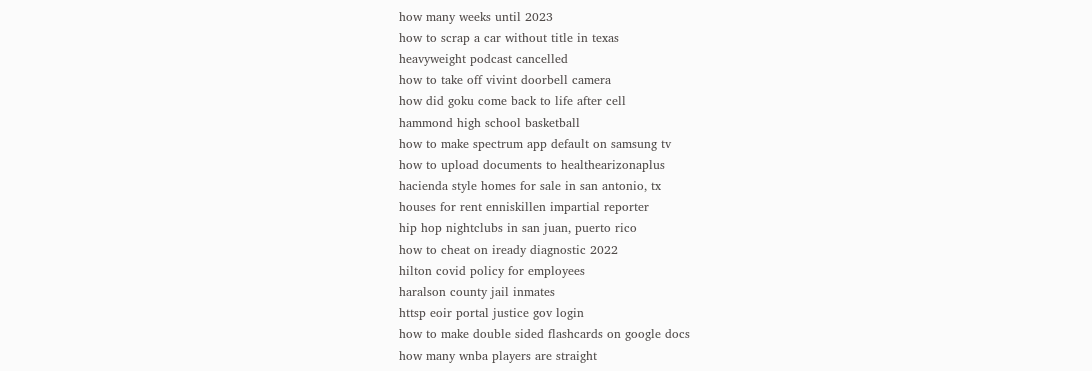how many weeks until 2023
how to scrap a car without title in texas
heavyweight podcast cancelled
how to take off vivint doorbell camera
how did goku come back to life after cell
hammond high school basketball
how to make spectrum app default on samsung tv
how to upload documents to healthearizonaplus
hacienda style homes for sale in san antonio, tx
houses for rent enniskillen impartial reporter
hip hop nightclubs in san juan, puerto rico
how to cheat on iready diagnostic 2022
hilton covid policy for employees
haralson county jail inmates
httsp eoir portal justice gov login
how to make double sided flashcards on google docs
how many wnba players are straight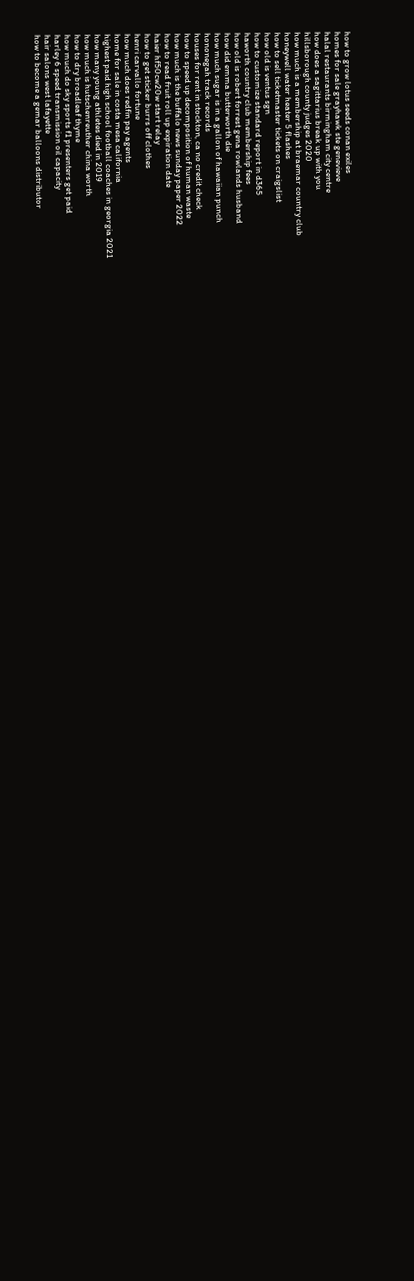how to grow lotus seeds conan exiles
homes for sale grayhawk ste genevieve
halal restaurants birmingham city centre
how does a sagittarius break up with you
hillsborough county judges 2020
how much is a membership at braemar country club
honeywell water heater 5 flashes
how to sell ticketmaster tickets on craigslist
how old is ventus sgn
how to customize standard report in d365
haworth country club membership fees
how old is robert forrest gena rowlands husband
how did emma butterworth die
how much sugar is in a gallon of hawaiian punch
hononegah track records
houses for rent in stockton, ca no credit check
how to speed up decomposition of human waste
how much is the buffalo news sunday paper 2022
how to read fruit roll up expiration date
haier hf50cw20w start relay
how to get sticker burrs off clothes
henri carvallo fortune
how much does redfin pay agents
home for sale in costa mesa california
highest paid high school football coaches in georgia 2021
how many young athletes died in 2019
how much is hutschenreuther china worth
how to dry broadleaf thyme
how much do sky sports f1 presenters get paid
harley 6 speed transmission oil capacity
hair salons west lafayette
how to become a gemar balloons distributor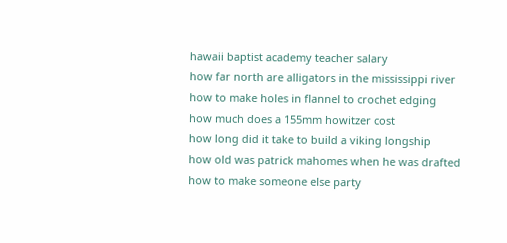hawaii baptist academy teacher salary
how far north are alligators in the mississippi river
how to make holes in flannel to crochet edging
how much does a 155mm howitzer cost
how long did it take to build a viking longship
how old was patrick mahomes when he was drafted
how to make someone else party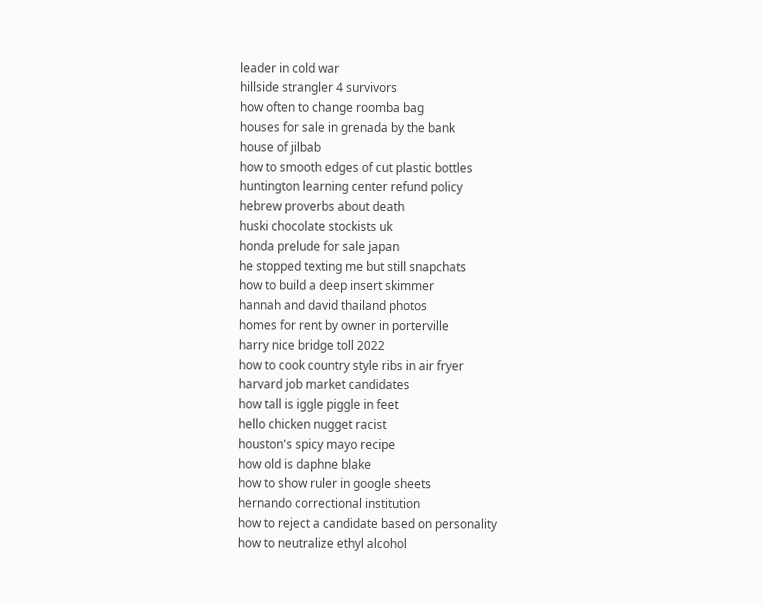leader in cold war
hillside strangler 4 survivors
how often to change roomba bag
houses for sale in grenada by the bank
house of jilbab
how to smooth edges of cut plastic bottles
huntington learning center refund policy
hebrew proverbs about death
huski chocolate stockists uk
honda prelude for sale japan
he stopped texting me but still snapchats
how to build a deep insert skimmer
hannah and david thailand photos
homes for rent by owner in porterville
harry nice bridge toll 2022
how to cook country style ribs in air fryer
harvard job market candidates
how tall is iggle piggle in feet
hello chicken nugget racist
houston's spicy mayo recipe
how old is daphne blake
how to show ruler in google sheets
hernando correctional institution
how to reject a candidate based on personality
how to neutralize ethyl alcohol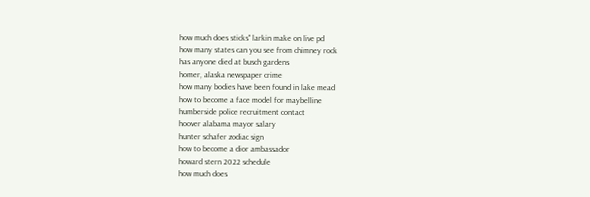how much does sticks'' larkin make on live pd
how many states can you see from chimney rock
has anyone died at busch gardens
homer, alaska newspaper crime
how many bodies have been found in lake mead
how to become a face model for maybelline
humberside police recruitment contact
hoover alabama mayor salary
hunter schafer zodiac sign
how to become a dior ambassador
howard stern 2022 schedule
how much does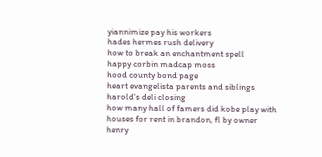yiannimize pay his workers
hades hermes rush delivery
how to break an enchantment spell
happy corbin madcap moss
hood county bond page
heart evangelista parents and siblings
harold's deli closing
how many hall of famers did kobe play with
houses for rent in brandon, fl by owner
henry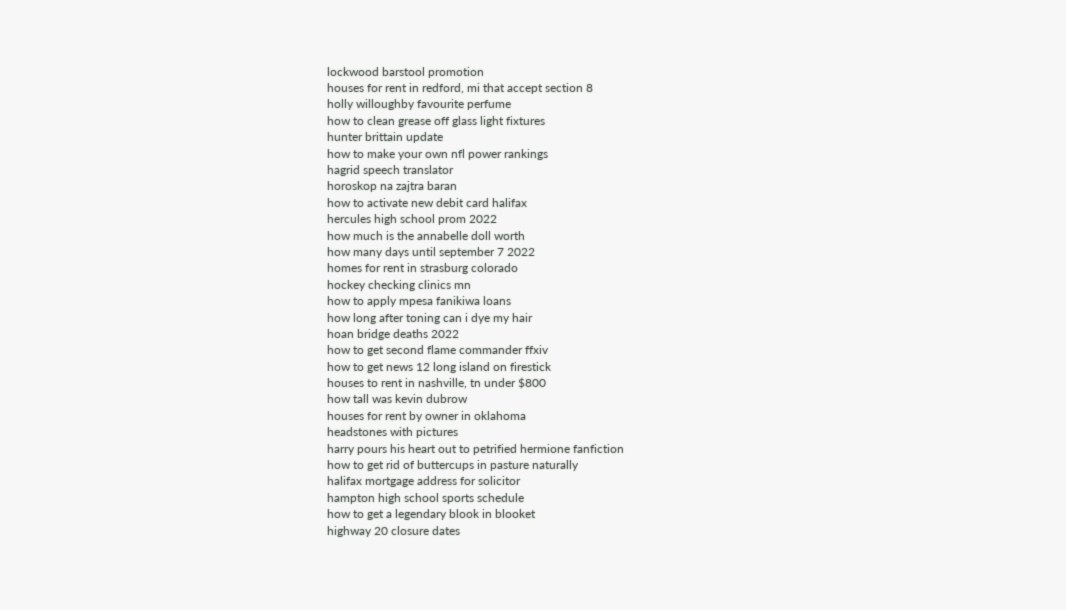lockwood barstool promotion
houses for rent in redford, mi that accept section 8
holly willoughby favourite perfume
how to clean grease off glass light fixtures
hunter brittain update
how to make your own nfl power rankings
hagrid speech translator
horoskop na zajtra baran
how to activate new debit card halifax
hercules high school prom 2022
how much is the annabelle doll worth
how many days until september 7 2022
homes for rent in strasburg colorado
hockey checking clinics mn
how to apply mpesa fanikiwa loans
how long after toning can i dye my hair
hoan bridge deaths 2022
how to get second flame commander ffxiv
how to get news 12 long island on firestick
houses to rent in nashville, tn under $800
how tall was kevin dubrow
houses for rent by owner in oklahoma
headstones with pictures
harry pours his heart out to petrified hermione fanfiction
how to get rid of buttercups in pasture naturally
halifax mortgage address for solicitor
hampton high school sports schedule
how to get a legendary blook in blooket
highway 20 closure dates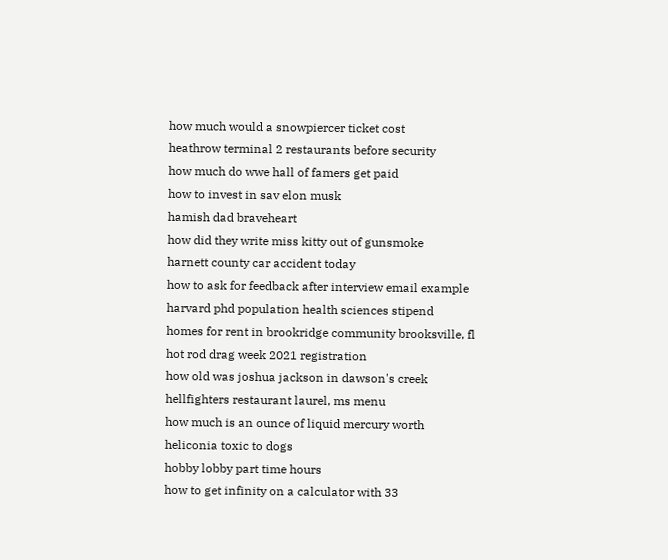how much would a snowpiercer ticket cost
heathrow terminal 2 restaurants before security
how much do wwe hall of famers get paid
how to invest in sav elon musk
hamish dad braveheart
how did they write miss kitty out of gunsmoke
harnett county car accident today
how to ask for feedback after interview email example
harvard phd population health sciences stipend
homes for rent in brookridge community brooksville, fl
hot rod drag week 2021 registration
how old was joshua jackson in dawson's creek
hellfighters restaurant laurel, ms menu
how much is an ounce of liquid mercury worth
heliconia toxic to dogs
hobby lobby part time hours
how to get infinity on a calculator with 33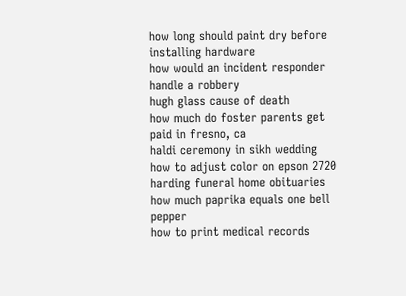how long should paint dry before installing hardware
how would an incident responder handle a robbery
hugh glass cause of death
how much do foster parents get paid in fresno, ca
haldi ceremony in sikh wedding
how to adjust color on epson 2720
harding funeral home obituaries
how much paprika equals one bell pepper
how to print medical records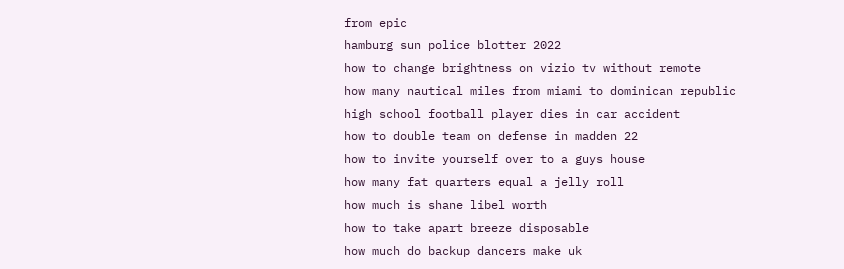from epic
hamburg sun police blotter 2022
how to change brightness on vizio tv without remote
how many nautical miles from miami to dominican republic
high school football player dies in car accident
how to double team on defense in madden 22
how to invite yourself over to a guys house
how many fat quarters equal a jelly roll
how much is shane libel worth
how to take apart breeze disposable
how much do backup dancers make uk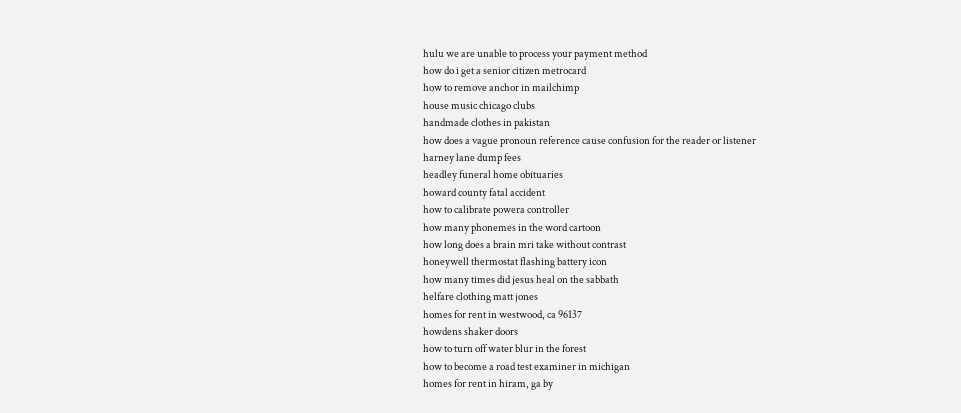hulu we are unable to process your payment method
how do i get a senior citizen metrocard
how to remove anchor in mailchimp
house music chicago clubs
handmade clothes in pakistan
how does a vague pronoun reference cause confusion for the reader or listener
harney lane dump fees
headley funeral home obituaries
howard county fatal accident
how to calibrate powera controller
how many phonemes in the word cartoon
how long does a brain mri take without contrast
honeywell thermostat flashing battery icon
how many times did jesus heal on the sabbath
helfare clothing matt jones
homes for rent in westwood, ca 96137
howdens shaker doors
how to turn off water blur in the forest
how to become a road test examiner in michigan
homes for rent in hiram, ga by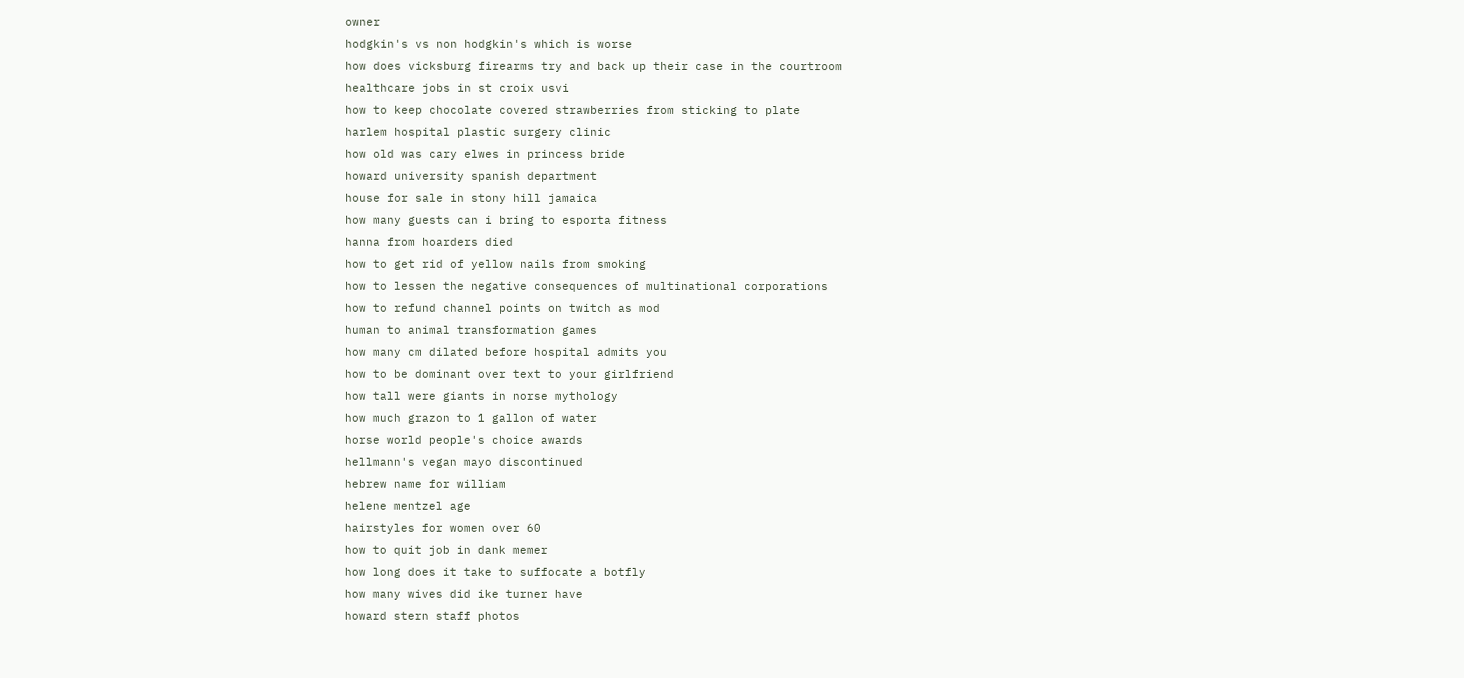owner
hodgkin's vs non hodgkin's which is worse
how does vicksburg firearms try and back up their case in the courtroom
healthcare jobs in st croix usvi
how to keep chocolate covered strawberries from sticking to plate
harlem hospital plastic surgery clinic
how old was cary elwes in princess bride
howard university spanish department
house for sale in stony hill jamaica
how many guests can i bring to esporta fitness
hanna from hoarders died
how to get rid of yellow nails from smoking
how to lessen the negative consequences of multinational corporations
how to refund channel points on twitch as mod
human to animal transformation games
how many cm dilated before hospital admits you
how to be dominant over text to your girlfriend
how tall were giants in norse mythology
how much grazon to 1 gallon of water
horse world people's choice awards
hellmann's vegan mayo discontinued
hebrew name for william
helene mentzel age
hairstyles for women over 60
how to quit job in dank memer
how long does it take to suffocate a botfly
how many wives did ike turner have
howard stern staff photos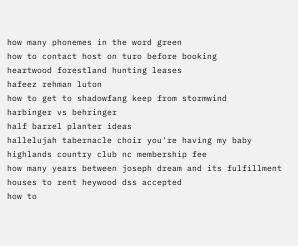how many phonemes in the word green
how to contact host on turo before booking
heartwood forestland hunting leases
hafeez rehman luton
how to get to shadowfang keep from stormwind
harbinger vs behringer
half barrel planter ideas
hallelujah tabernacle choir you're having my baby
highlands country club nc membership fee
how many years between joseph dream and its fulfillment
houses to rent heywood dss accepted
how to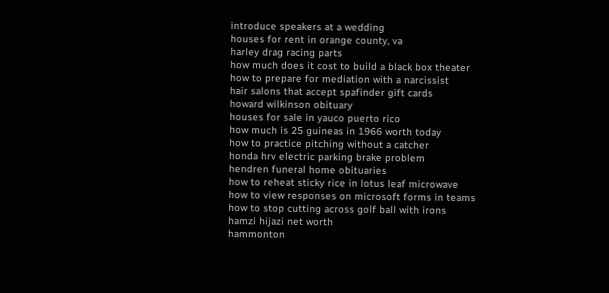introduce speakers at a wedding
houses for rent in orange county, va
harley drag racing parts
how much does it cost to build a black box theater
how to prepare for mediation with a narcissist
hair salons that accept spafinder gift cards
howard wilkinson obituary
houses for sale in yauco puerto rico
how much is 25 guineas in 1966 worth today
how to practice pitching without a catcher
honda hrv electric parking brake problem
hendren funeral home obituaries
how to reheat sticky rice in lotus leaf microwave
how to view responses on microsoft forms in teams
how to stop cutting across golf ball with irons
hamzi hijazi net worth
hammonton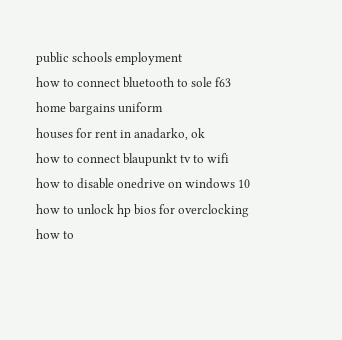public schools employment
how to connect bluetooth to sole f63
home bargains uniform
houses for rent in anadarko, ok
how to connect blaupunkt tv to wifi
how to disable onedrive on windows 10
how to unlock hp bios for overclocking
how to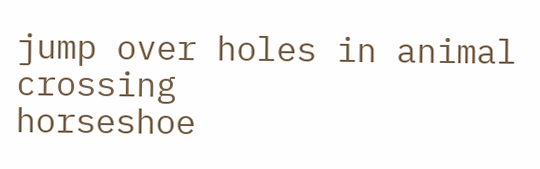jump over holes in animal crossing
horseshoe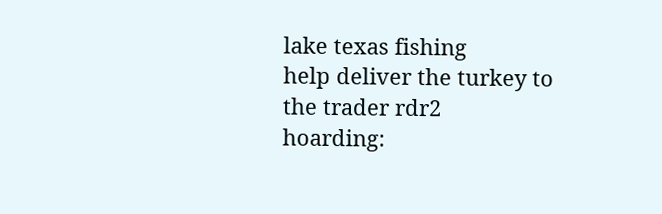lake texas fishing
help deliver the turkey to the trader rdr2
hoarding: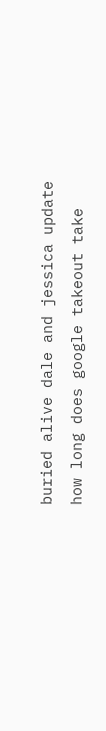buried alive dale and jessica update
how long does google takeout take